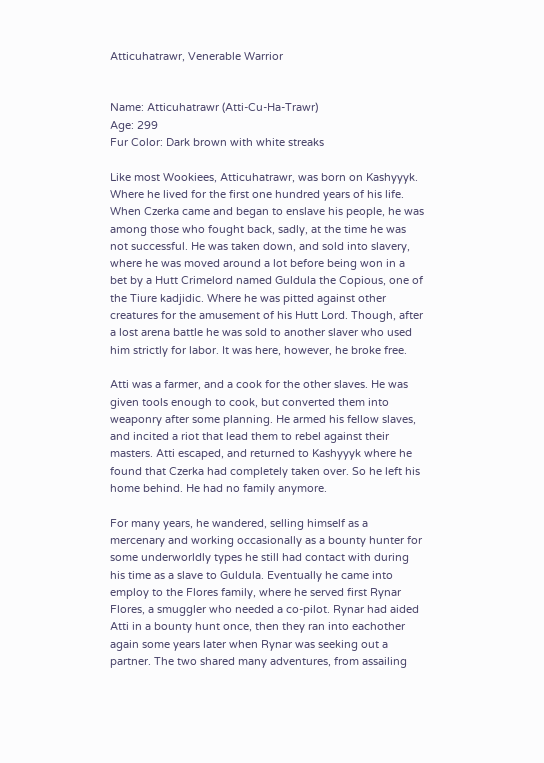Atticuhatrawr, Venerable Warrior


Name: Atticuhatrawr (Atti-Cu-Ha-Trawr)
Age: 299
Fur Color: Dark brown with white streaks

Like most Wookiees, Atticuhatrawr, was born on Kashyyyk. Where he lived for the first one hundred years of his life. When Czerka came and began to enslave his people, he was among those who fought back, sadly, at the time he was not successful. He was taken down, and sold into slavery, where he was moved around a lot before being won in a bet by a Hutt Crimelord named Guldula the Copious, one of the Tiure kadjidic. Where he was pitted against other creatures for the amusement of his Hutt Lord. Though, after a lost arena battle he was sold to another slaver who used him strictly for labor. It was here, however, he broke free.

Atti was a farmer, and a cook for the other slaves. He was given tools enough to cook, but converted them into weaponry after some planning. He armed his fellow slaves, and incited a riot that lead them to rebel against their masters. Atti escaped, and returned to Kashyyyk where he found that Czerka had completely taken over. So he left his home behind. He had no family anymore.

For many years, he wandered, selling himself as a mercenary and working occasionally as a bounty hunter for some underworldly types he still had contact with during his time as a slave to Guldula. Eventually he came into employ to the Flores family, where he served first Rynar Flores, a smuggler who needed a co-pilot. Rynar had aided Atti in a bounty hunt once, then they ran into eachother again some years later when Rynar was seeking out a partner. The two shared many adventures, from assailing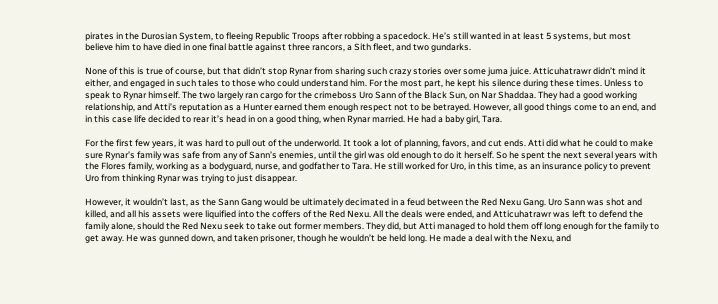pirates in the Durosian System, to fleeing Republic Troops after robbing a spacedock. He’s still wanted in at least 5 systems, but most believe him to have died in one final battle against three rancors, a Sith fleet, and two gundarks.

None of this is true of course, but that didn’t stop Rynar from sharing such crazy stories over some juma juice. Atticuhatrawr didn’t mind it either, and engaged in such tales to those who could understand him. For the most part, he kept his silence during these times. Unless to speak to Rynar himself. The two largely ran cargo for the crimeboss Uro Sann of the Black Sun, on Nar Shaddaa. They had a good working relationship, and Atti’s reputation as a Hunter earned them enough respect not to be betrayed. However, all good things come to an end, and in this case life decided to rear it’s head in on a good thing, when Rynar married. He had a baby girl, Tara.

For the first few years, it was hard to pull out of the underworld. It took a lot of planning, favors, and cut ends. Atti did what he could to make sure Rynar’s family was safe from any of Sann’s enemies, until the girl was old enough to do it herself. So he spent the next several years with the Flores family, working as a bodyguard, nurse, and godfather to Tara. He still worked for Uro, in this time, as an insurance policy to prevent Uro from thinking Rynar was trying to just disappear.

However, it wouldn’t last, as the Sann Gang would be ultimately decimated in a feud between the Red Nexu Gang. Uro Sann was shot and killed, and all his assets were liquified into the coffers of the Red Nexu. All the deals were ended, and Atticuhatrawr was left to defend the family alone, should the Red Nexu seek to take out former members. They did, but Atti managed to hold them off long enough for the family to get away. He was gunned down, and taken prisoner, though he wouldn’t be held long. He made a deal with the Nexu, and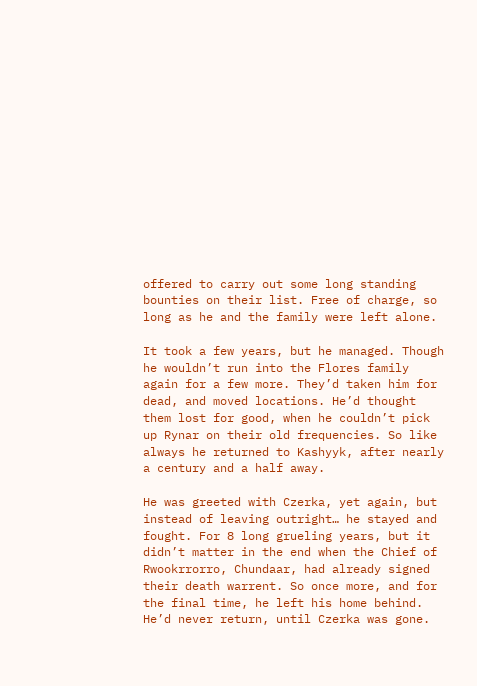offered to carry out some long standing bounties on their list. Free of charge, so long as he and the family were left alone.

It took a few years, but he managed. Though he wouldn’t run into the Flores family again for a few more. They’d taken him for dead, and moved locations. He’d thought them lost for good, when he couldn’t pick up Rynar on their old frequencies. So like always he returned to Kashyyk, after nearly a century and a half away.

He was greeted with Czerka, yet again, but instead of leaving outright… he stayed and fought. For 8 long grueling years, but it didn’t matter in the end when the Chief of Rwookrrorro, Chundaar, had already signed their death warrent. So once more, and for the final time, he left his home behind. He’d never return, until Czerka was gone.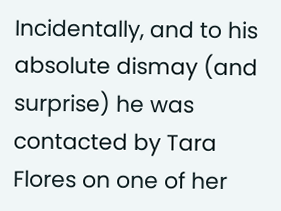Incidentally, and to his absolute dismay (and surprise) he was contacted by Tara Flores on one of her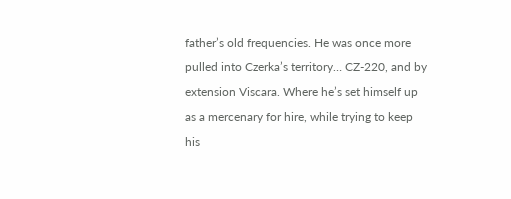father’s old frequencies. He was once more pulled into Czerka’s territory… CZ-220, and by extension Viscara. Where he’s set himself up as a mercenary for hire, while trying to keep his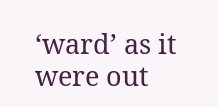‘ward’ as it were out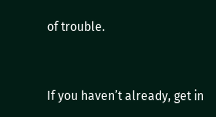of trouble.


If you haven’t already, get in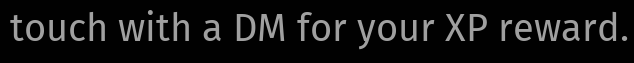touch with a DM for your XP reward.